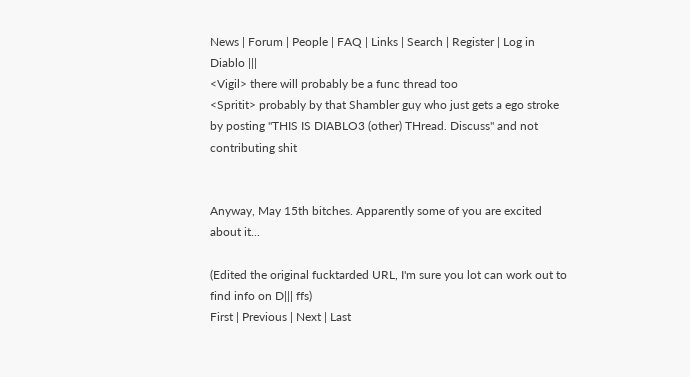News | Forum | People | FAQ | Links | Search | Register | Log in
Diablo |||
<Vigil> there will probably be a func thread too
<Spritit> probably by that Shambler guy who just gets a ego stroke by posting "THIS IS DIABLO3 (other) THread. Discuss" and not contributing shit


Anyway, May 15th bitches. Apparently some of you are excited about it...

(Edited the original fucktarded URL, I'm sure you lot can work out to find info on D||| ffs)
First | Previous | Next | Last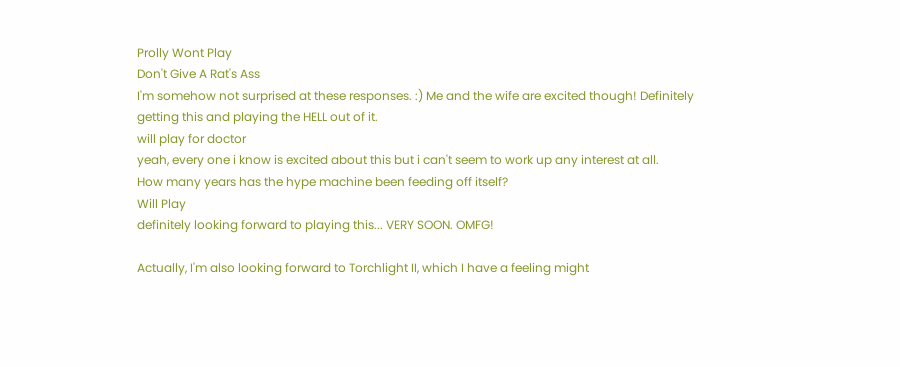Prolly Wont Play
Don't Give A Rat's Ass
I'm somehow not surprised at these responses. :) Me and the wife are excited though! Definitely getting this and playing the HELL out of it.
will play for doctor
yeah, every one i know is excited about this but i can't seem to work up any interest at all.
How many years has the hype machine been feeding off itself?
Will Play
definitely looking forward to playing this... VERY SOON. OMFG!

Actually, I'm also looking forward to Torchlight II, which I have a feeling might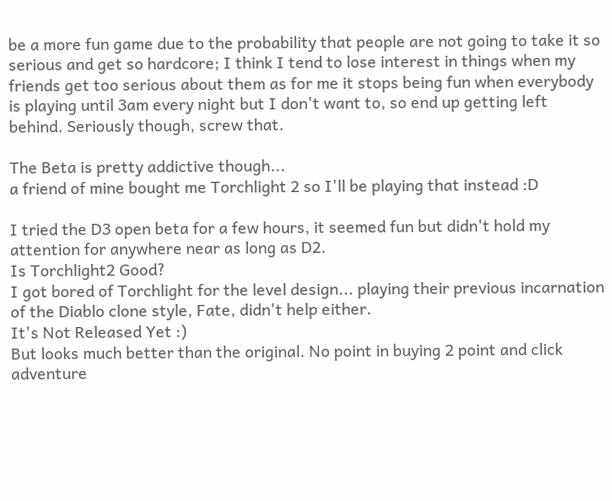be a more fun game due to the probability that people are not going to take it so serious and get so hardcore; I think I tend to lose interest in things when my friends get too serious about them as for me it stops being fun when everybody is playing until 3am every night but I don't want to, so end up getting left behind. Seriously though, screw that.

The Beta is pretty addictive though...
a friend of mine bought me Torchlight 2 so I'll be playing that instead :D

I tried the D3 open beta for a few hours, it seemed fun but didn't hold my attention for anywhere near as long as D2.
Is Torchlight2 Good?
I got bored of Torchlight for the level design... playing their previous incarnation of the Diablo clone style, Fate, didn't help either.
It's Not Released Yet :)
But looks much better than the original. No point in buying 2 point and click adventure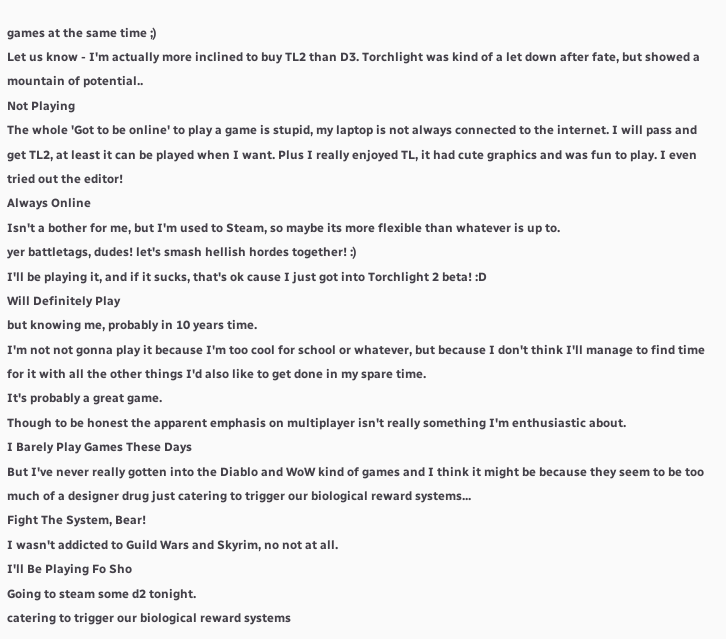games at the same time ;)
Let us know - I'm actually more inclined to buy TL2 than D3. Torchlight was kind of a let down after fate, but showed a mountain of potential..
Not Playing
The whole 'Got to be online' to play a game is stupid, my laptop is not always connected to the internet. I will pass and get TL2, at least it can be played when I want. Plus I really enjoyed TL, it had cute graphics and was fun to play. I even tried out the editor!
Always Online
Isn't a bother for me, but I'm used to Steam, so maybe its more flexible than whatever is up to.
yer battletags, dudes! let's smash hellish hordes together! :)
I'll be playing it, and if it sucks, that's ok cause I just got into Torchlight 2 beta! :D
Will Definitely Play
but knowing me, probably in 10 years time.
I'm not not gonna play it because I'm too cool for school or whatever, but because I don't think I'll manage to find time for it with all the other things I'd also like to get done in my spare time.
It's probably a great game.
Though to be honest the apparent emphasis on multiplayer isn't really something I'm enthusiastic about.
I Barely Play Games These Days
But I've never really gotten into the Diablo and WoW kind of games and I think it might be because they seem to be too much of a designer drug just catering to trigger our biological reward systems...
Fight The System, Bear!
I wasn't addicted to Guild Wars and Skyrim, no not at all.
I'll Be Playing Fo Sho
Going to steam some d2 tonight.
catering to trigger our biological reward systems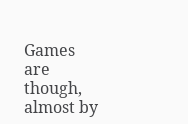Games are though, almost by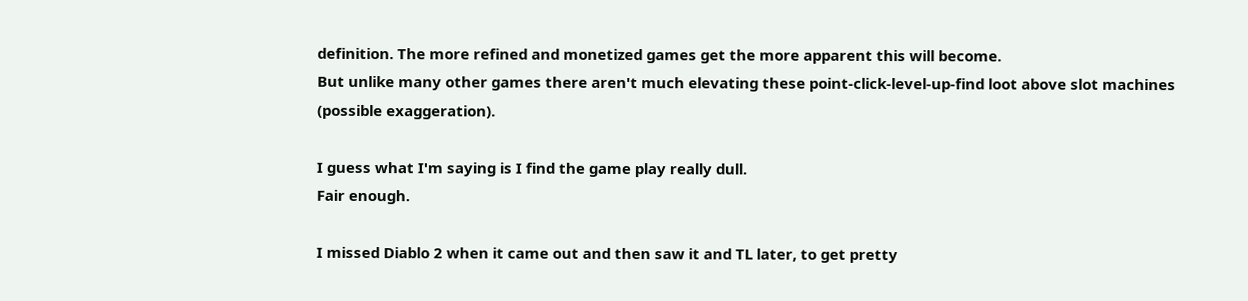definition. The more refined and monetized games get the more apparent this will become.
But unlike many other games there aren't much elevating these point-click-level-up-find loot above slot machines (possible exaggeration).

I guess what I'm saying is I find the game play really dull.
Fair enough.

I missed Diablo 2 when it came out and then saw it and TL later, to get pretty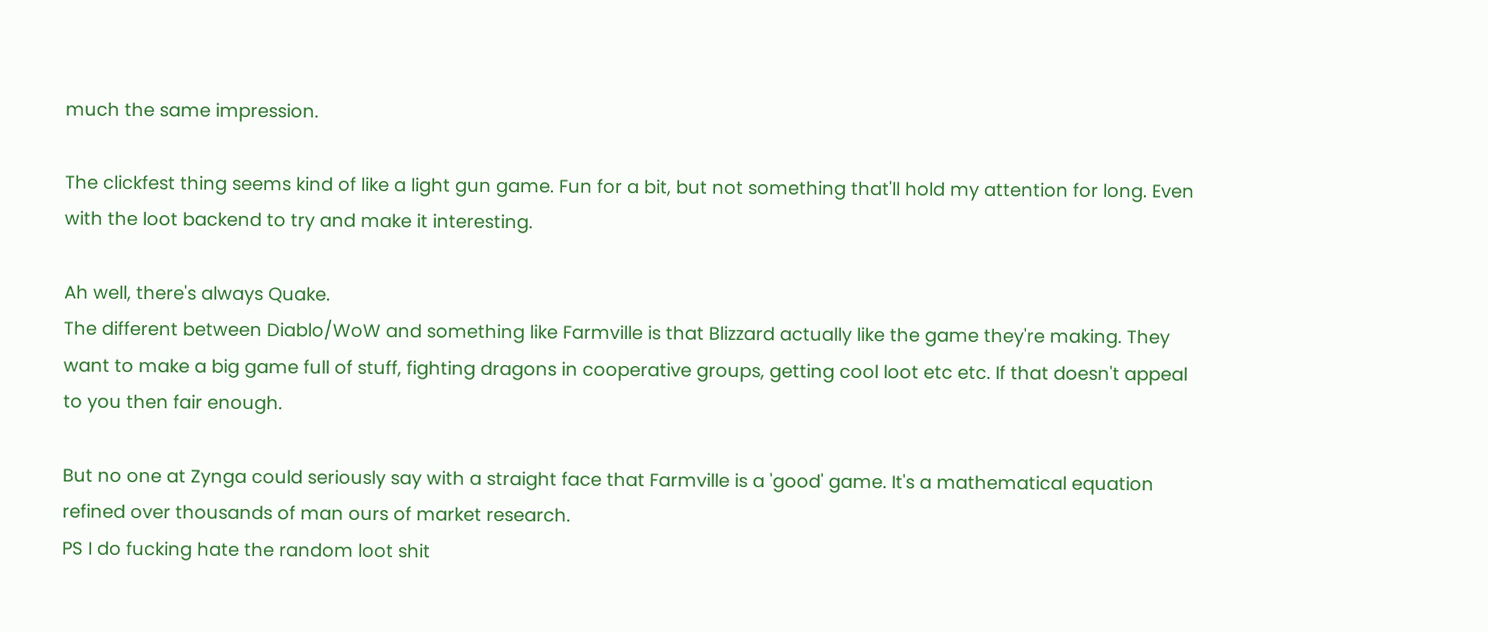much the same impression.

The clickfest thing seems kind of like a light gun game. Fun for a bit, but not something that'll hold my attention for long. Even with the loot backend to try and make it interesting.

Ah well, there's always Quake.
The different between Diablo/WoW and something like Farmville is that Blizzard actually like the game they're making. They want to make a big game full of stuff, fighting dragons in cooperative groups, getting cool loot etc etc. If that doesn't appeal to you then fair enough.

But no one at Zynga could seriously say with a straight face that Farmville is a 'good' game. It's a mathematical equation refined over thousands of man ours of market research.
PS I do fucking hate the random loot shit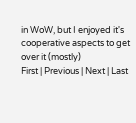in WoW, but I enjoyed it's cooperative aspects to get over it (mostly)
First | Previous | Next | Last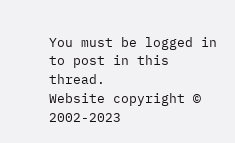You must be logged in to post in this thread.
Website copyright © 2002-2023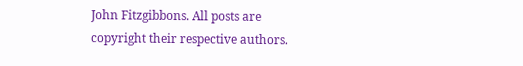John Fitzgibbons. All posts are copyright their respective authors.